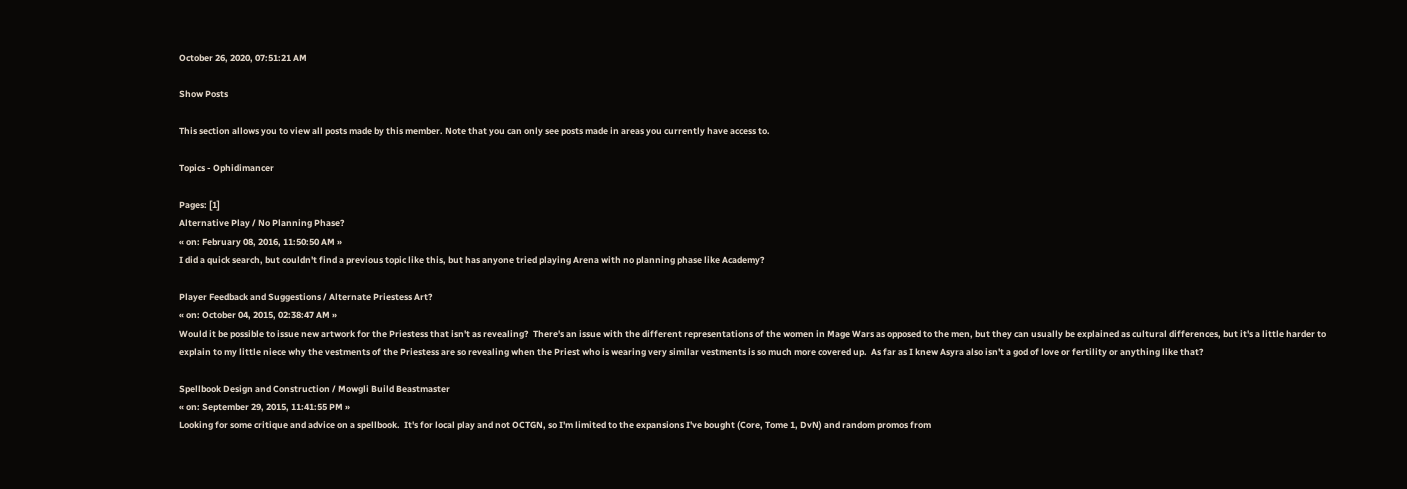October 26, 2020, 07:51:21 AM

Show Posts

This section allows you to view all posts made by this member. Note that you can only see posts made in areas you currently have access to.

Topics - Ophidimancer

Pages: [1]
Alternative Play / No Planning Phase?
« on: February 08, 2016, 11:50:50 AM »
I did a quick search, but couldn't find a previous topic like this, but has anyone tried playing Arena with no planning phase like Academy?

Player Feedback and Suggestions / Alternate Priestess Art?
« on: October 04, 2015, 02:38:47 AM »
Would it be possible to issue new artwork for the Priestess that isn't as revealing?  There's an issue with the different representations of the women in Mage Wars as opposed to the men, but they can usually be explained as cultural differences, but it's a little harder to explain to my little niece why the vestments of the Priestess are so revealing when the Priest who is wearing very similar vestments is so much more covered up.  As far as I knew Asyra also isn't a god of love or fertility or anything like that?

Spellbook Design and Construction / Mowgli Build Beastmaster
« on: September 29, 2015, 11:41:55 PM »
Looking for some critique and advice on a spellbook.  It's for local play and not OCTGN, so I'm limited to the expansions I've bought (Core, Tome 1, DvN) and random promos from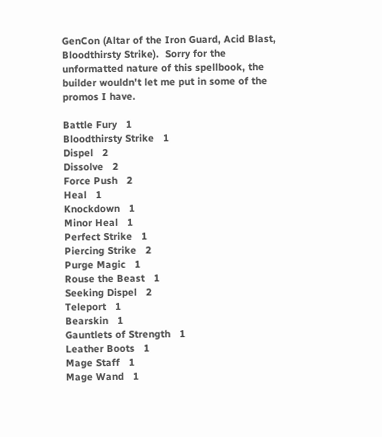GenCon (Altar of the Iron Guard, Acid Blast, Bloodthirsty Strike).  Sorry for the unformatted nature of this spellbook, the builder wouldn't let me put in some of the promos I have.

Battle Fury   1
Bloodthirsty Strike   1
Dispel   2
Dissolve   2
Force Push   2
Heal   1
Knockdown   1
Minor Heal   1
Perfect Strike   1
Piercing Strike   2
Purge Magic   1
Rouse the Beast   1
Seeking Dispel   2
Teleport   1
Bearskin   1
Gauntlets of Strength   1
Leather Boots   1
Mage Staff   1
Mage Wand   1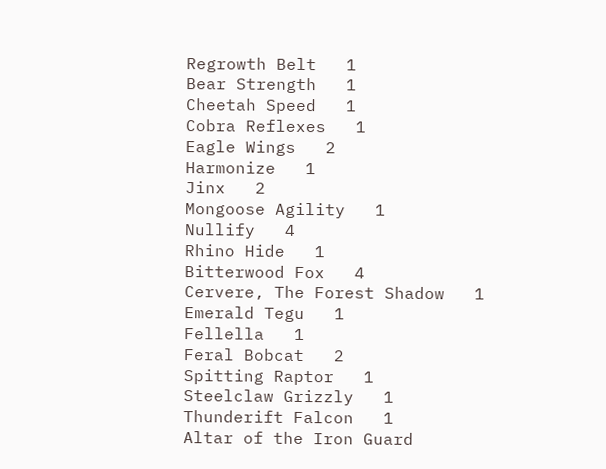Regrowth Belt   1
Bear Strength   1
Cheetah Speed   1
Cobra Reflexes   1
Eagle Wings   2
Harmonize   1
Jinx   2
Mongoose Agility   1
Nullify   4
Rhino Hide   1
Bitterwood Fox   4
Cervere, The Forest Shadow   1
Emerald Tegu   1
Fellella   1
Feral Bobcat   2
Spitting Raptor   1
Steelclaw Grizzly   1
Thunderift Falcon   1
Altar of the Iron Guard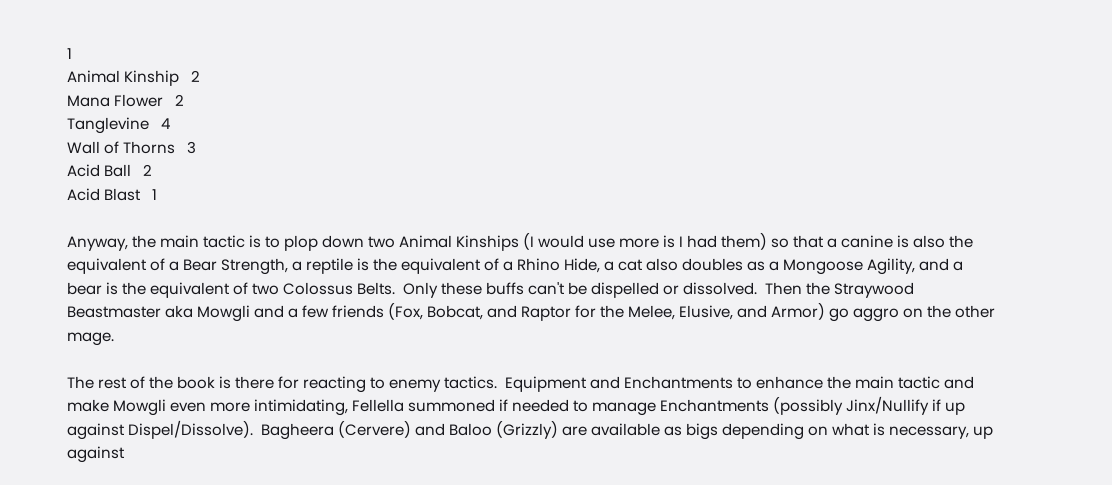1
Animal Kinship   2
Mana Flower   2
Tanglevine   4
Wall of Thorns   3
Acid Ball   2
Acid Blast   1

Anyway, the main tactic is to plop down two Animal Kinships (I would use more is I had them) so that a canine is also the equivalent of a Bear Strength, a reptile is the equivalent of a Rhino Hide, a cat also doubles as a Mongoose Agility, and a bear is the equivalent of two Colossus Belts.  Only these buffs can't be dispelled or dissolved.  Then the Straywood Beastmaster aka Mowgli and a few friends (Fox, Bobcat, and Raptor for the Melee, Elusive, and Armor) go aggro on the other mage.

The rest of the book is there for reacting to enemy tactics.  Equipment and Enchantments to enhance the main tactic and make Mowgli even more intimidating, Fellella summoned if needed to manage Enchantments (possibly Jinx/Nullify if up against Dispel/Dissolve).  Bagheera (Cervere) and Baloo (Grizzly) are available as bigs depending on what is necessary, up against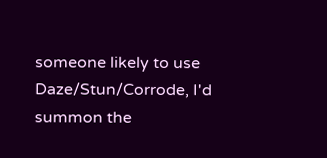someone likely to use Daze/Stun/Corrode, I'd summon the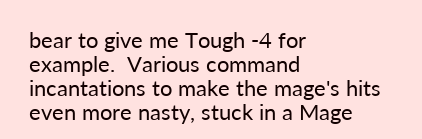bear to give me Tough -4 for example.  Various command incantations to make the mage's hits even more nasty, stuck in a Mage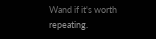Wand if it's worth repeating.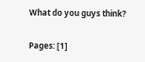What do you guys think?

Pages: [1]